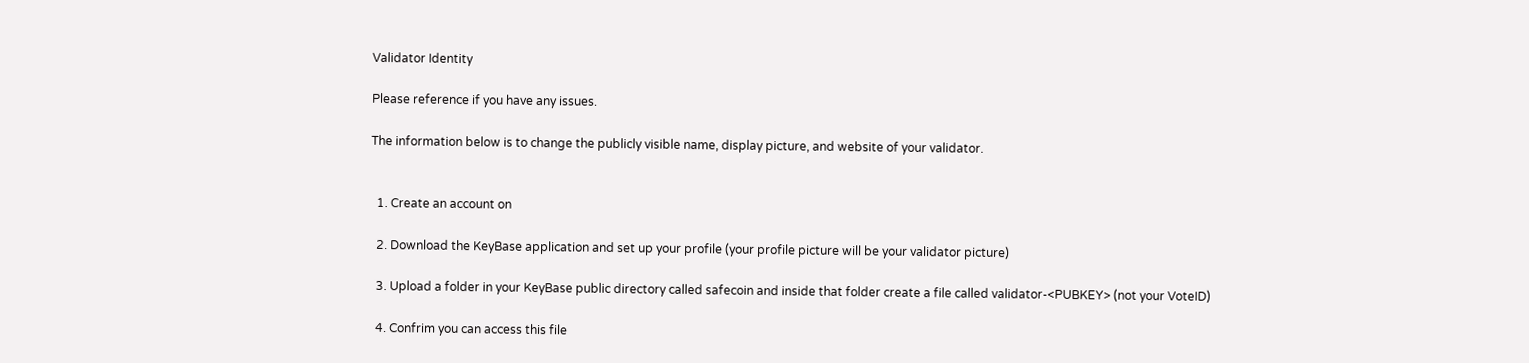Validator Identity

Please reference if you have any issues.

The information below is to change the publicly visible name, display picture, and website of your validator.


  1. Create an account on

  2. Download the KeyBase application and set up your profile (your profile picture will be your validator picture)

  3. Upload a folder in your KeyBase public directory called safecoin and inside that folder create a file called validator-<PUBKEY> (not your VoteID)

  4. Confrim you can access this file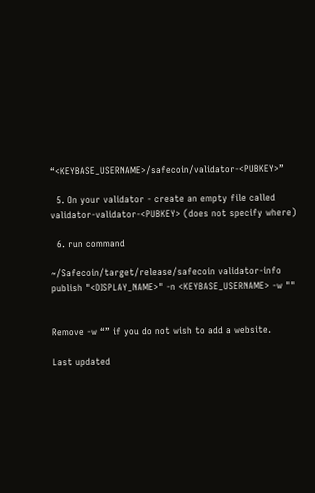“<KEYBASE_USERNAME>/safecoin/validator-<PUBKEY>”

  5. On your validator - create an empty file called validator-validator-<PUBKEY> (does not specify where)

  6. run command

~/Safecoin/target/release/safecoin validator-info publish "<DISPLAY_NAME>" -n <KEYBASE_USERNAME> -w ""


Remove -w “” if you do not wish to add a website.

Last updated